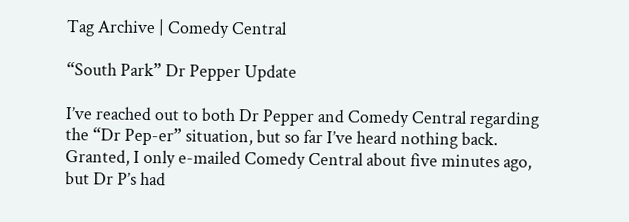Tag Archive | Comedy Central

“South Park” Dr Pepper Update

I’ve reached out to both Dr Pepper and Comedy Central regarding the “Dr Pep-er” situation, but so far I’ve heard nothing back. Granted, I only e-mailed Comedy Central about five minutes ago, but Dr P’s had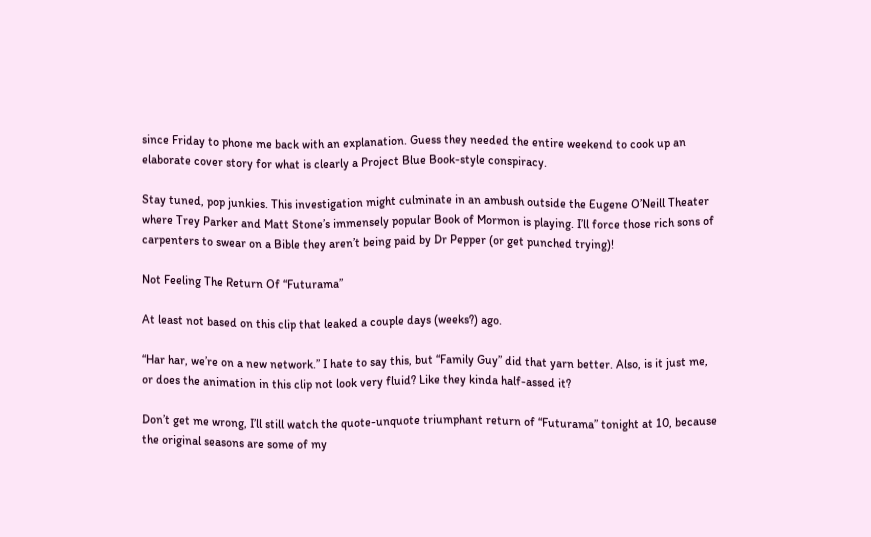since Friday to phone me back with an explanation. Guess they needed the entire weekend to cook up an elaborate cover story for what is clearly a Project Blue Book-style conspiracy.

Stay tuned, pop junkies. This investigation might culminate in an ambush outside the Eugene O’Neill Theater where Trey Parker and Matt Stone’s immensely popular Book of Mormon is playing. I’ll force those rich sons of carpenters to swear on a Bible they aren’t being paid by Dr Pepper (or get punched trying)!

Not Feeling The Return Of “Futurama”

At least not based on this clip that leaked a couple days (weeks?) ago.

“Har har, we’re on a new network.” I hate to say this, but “Family Guy” did that yarn better. Also, is it just me, or does the animation in this clip not look very fluid? Like they kinda half-assed it?

Don’t get me wrong, I’ll still watch the quote-unquote triumphant return of “Futurama” tonight at 10, because the original seasons are some of my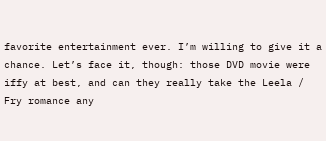favorite entertainment ever. I’m willing to give it a chance. Let’s face it, though: those DVD movie were iffy at best, and can they really take the Leela / Fry romance any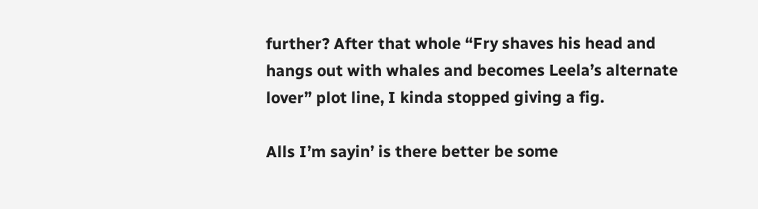further? After that whole “Fry shaves his head and hangs out with whales and becomes Leela’s alternate lover” plot line, I kinda stopped giving a fig.

Alls I’m sayin’ is there better be some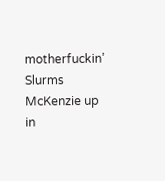motherfuckin’ Slurms McKenzie up in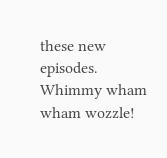these new episodes. Whimmy wham wham wozzle!